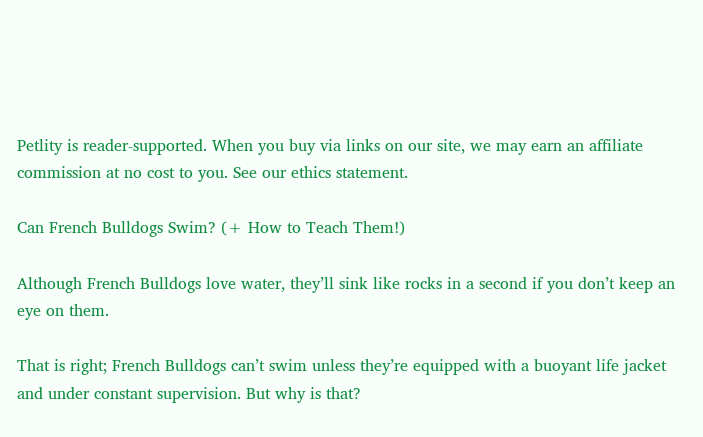Petlity is reader-supported. When you buy via links on our site, we may earn an affiliate commission at no cost to you. See our ethics statement.

Can French Bulldogs Swim? (+ How to Teach Them!)

Although French Bulldogs love water, they’ll sink like rocks in a second if you don’t keep an eye on them.

That is right; French Bulldogs can’t swim unless they’re equipped with a buoyant life jacket and under constant supervision. But why is that?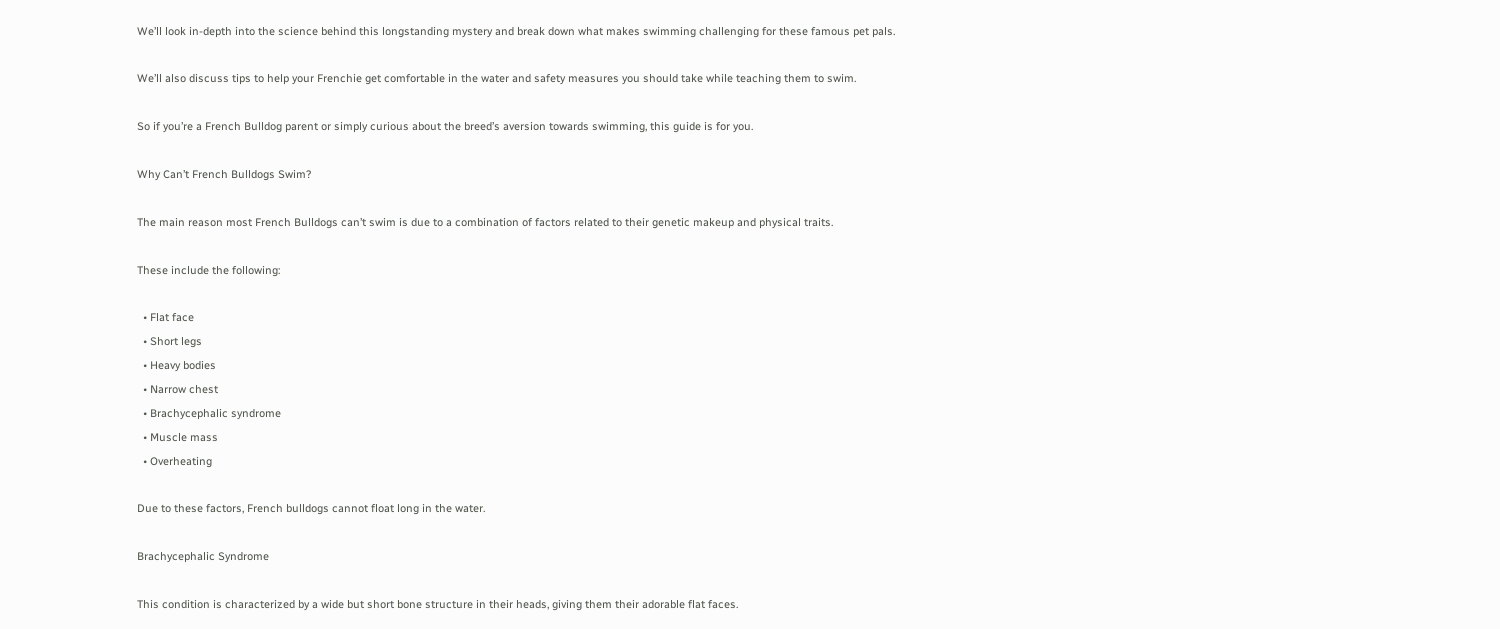We’ll look in-depth into the science behind this longstanding mystery and break down what makes swimming challenging for these famous pet pals.

We’ll also discuss tips to help your Frenchie get comfortable in the water and safety measures you should take while teaching them to swim.

So if you’re a French Bulldog parent or simply curious about the breed’s aversion towards swimming, this guide is for you.

Why Can’t French Bulldogs Swim?

The main reason most French Bulldogs can’t swim is due to a combination of factors related to their genetic makeup and physical traits.

These include the following:

  • Flat face
  • Short legs
  • Heavy bodies
  • Narrow chest
  • Brachycephalic syndrome
  • Muscle mass
  • Overheating

Due to these factors, French bulldogs cannot float long in the water.

Brachycephalic Syndrome

This condition is characterized by a wide but short bone structure in their heads, giving them their adorable flat faces.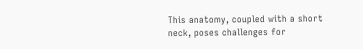This anatomy, coupled with a short neck, poses challenges for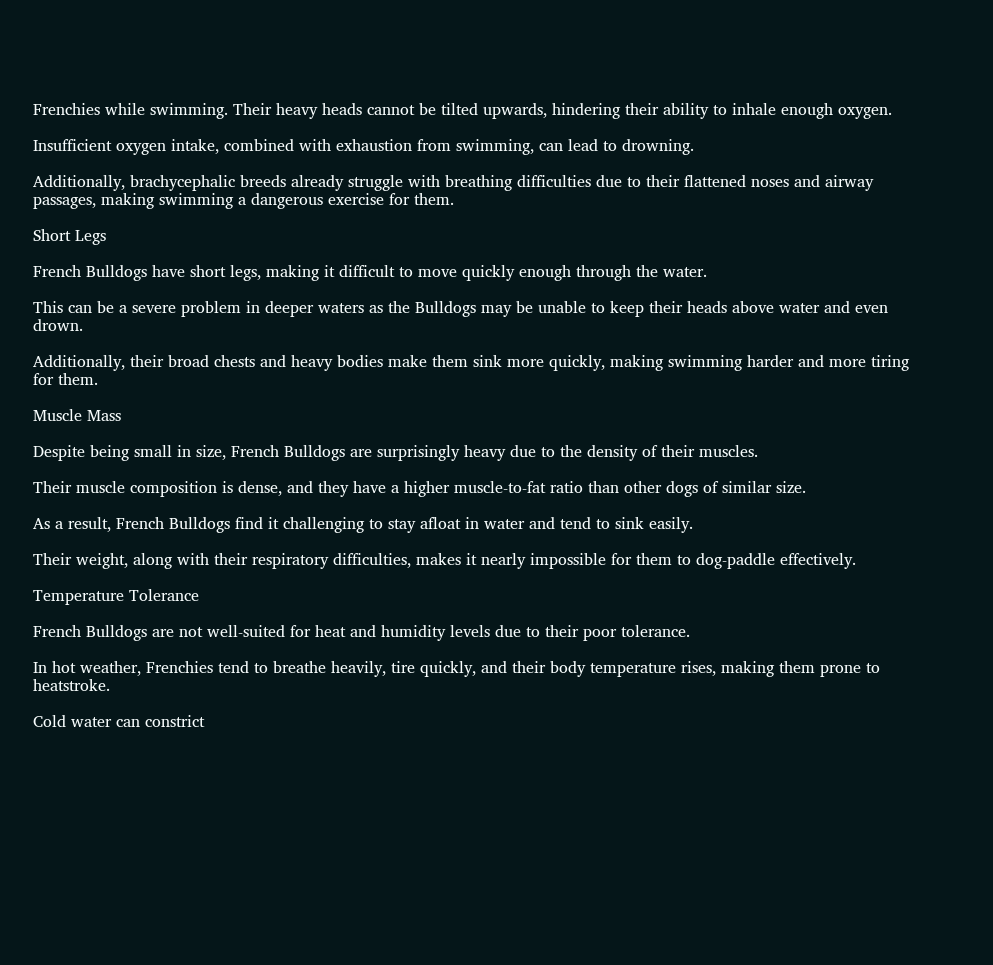Frenchies while swimming. Their heavy heads cannot be tilted upwards, hindering their ability to inhale enough oxygen.

Insufficient oxygen intake, combined with exhaustion from swimming, can lead to drowning.

Additionally, brachycephalic breeds already struggle with breathing difficulties due to their flattened noses and airway passages, making swimming a dangerous exercise for them.

Short Legs

French Bulldogs have short legs, making it difficult to move quickly enough through the water.

This can be a severe problem in deeper waters as the Bulldogs may be unable to keep their heads above water and even drown.

Additionally, their broad chests and heavy bodies make them sink more quickly, making swimming harder and more tiring for them.

Muscle Mass

Despite being small in size, French Bulldogs are surprisingly heavy due to the density of their muscles.

Their muscle composition is dense, and they have a higher muscle-to-fat ratio than other dogs of similar size.

As a result, French Bulldogs find it challenging to stay afloat in water and tend to sink easily.

Their weight, along with their respiratory difficulties, makes it nearly impossible for them to dog-paddle effectively.

Temperature Tolerance

French Bulldogs are not well-suited for heat and humidity levels due to their poor tolerance.

In hot weather, Frenchies tend to breathe heavily, tire quickly, and their body temperature rises, making them prone to heatstroke.

Cold water can constrict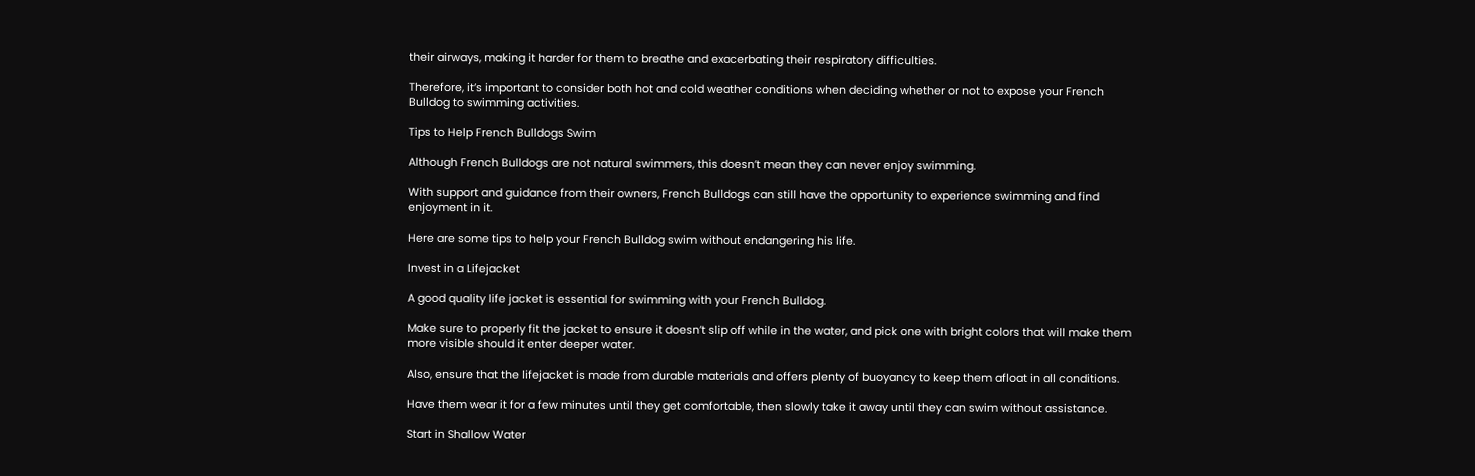their airways, making it harder for them to breathe and exacerbating their respiratory difficulties.

Therefore, it’s important to consider both hot and cold weather conditions when deciding whether or not to expose your French Bulldog to swimming activities.

Tips to Help French Bulldogs Swim

Although French Bulldogs are not natural swimmers, this doesn’t mean they can never enjoy swimming.

With support and guidance from their owners, French Bulldogs can still have the opportunity to experience swimming and find enjoyment in it.

Here are some tips to help your French Bulldog swim without endangering his life.

Invest in a Lifejacket

A good quality life jacket is essential for swimming with your French Bulldog.

Make sure to properly fit the jacket to ensure it doesn’t slip off while in the water, and pick one with bright colors that will make them more visible should it enter deeper water.

Also, ensure that the lifejacket is made from durable materials and offers plenty of buoyancy to keep them afloat in all conditions.

Have them wear it for a few minutes until they get comfortable, then slowly take it away until they can swim without assistance.

Start in Shallow Water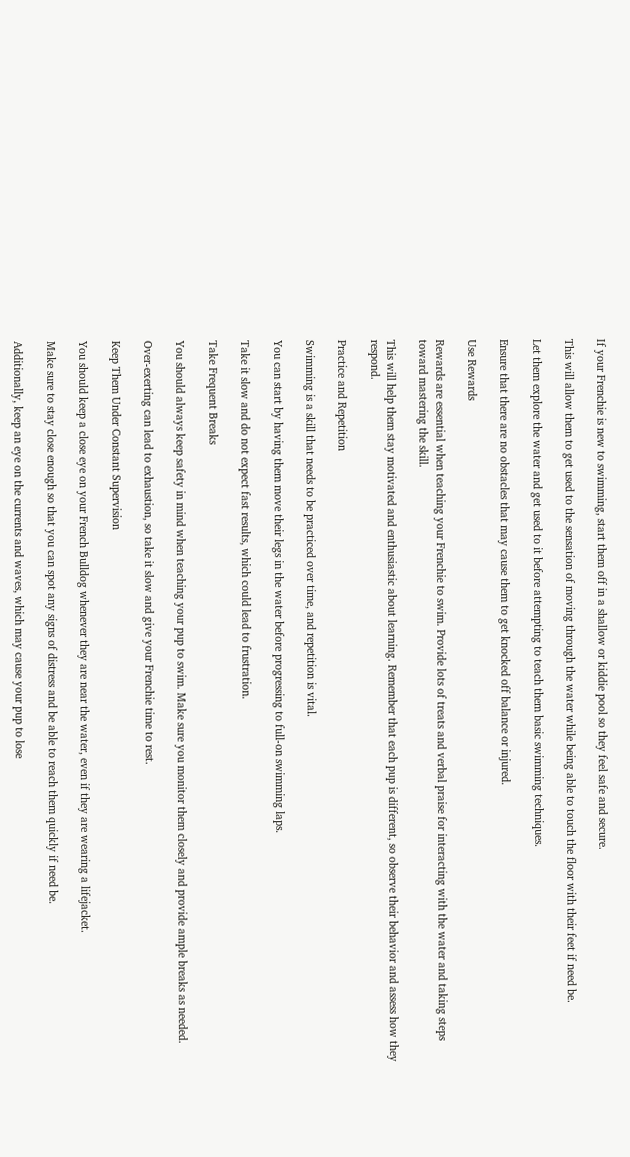If your Frenchie is new to swimming, start them off in a shallow or kiddie pool so they feel safe and secure.

This will allow them to get used to the sensation of moving through the water while being able to touch the floor with their feet if need be.

Let them explore the water and get used to it before attempting to teach them basic swimming techniques.

Ensure that there are no obstacles that may cause them to get knocked off balance or injured.

Use Rewards

Rewards are essential when teaching your Frenchie to swim. Provide lots of treats and verbal praise for interacting with the water and taking steps toward mastering the skill.

This will help them stay motivated and enthusiastic about learning. Remember that each pup is different, so observe their behavior and assess how they respond.

Practice and Repetition

Swimming is a skill that needs to be practiced over time, and repetition is vital.

You can start by having them move their legs in the water before progressing to full-on swimming laps.

Take it slow and do not expect fast results, which could lead to frustration.

Take Frequent Breaks

You should always keep safety in mind when teaching your pup to swim. Make sure you monitor them closely and provide ample breaks as needed.

Over-exerting can lead to exhaustion, so take it slow and give your Frenchie time to rest.

Keep Them Under Constant Supervision

You should keep a close eye on your French Bulldog whenever they are near the water, even if they are wearing a lifejacket.

Make sure to stay close enough so that you can spot any signs of distress and be able to reach them quickly if need be.

Additionally, keep an eye on the currents and waves, which may cause your pup to lose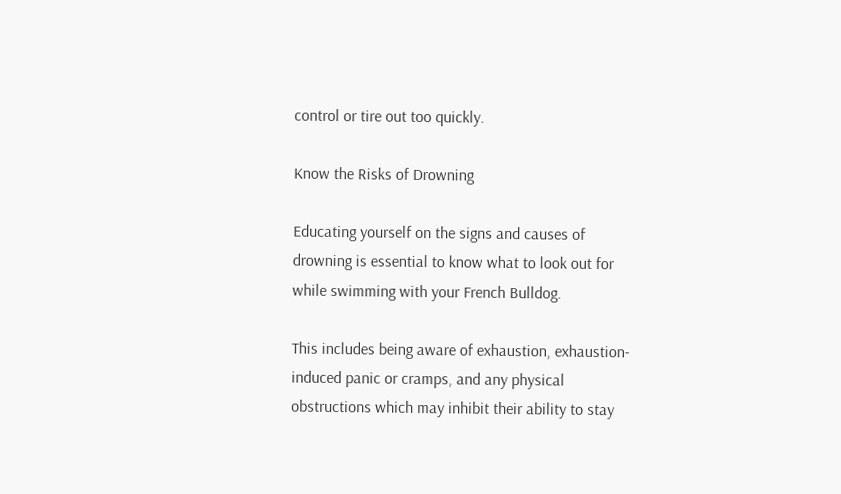control or tire out too quickly.

Know the Risks of Drowning

Educating yourself on the signs and causes of drowning is essential to know what to look out for while swimming with your French Bulldog.

This includes being aware of exhaustion, exhaustion-induced panic or cramps, and any physical obstructions which may inhibit their ability to stay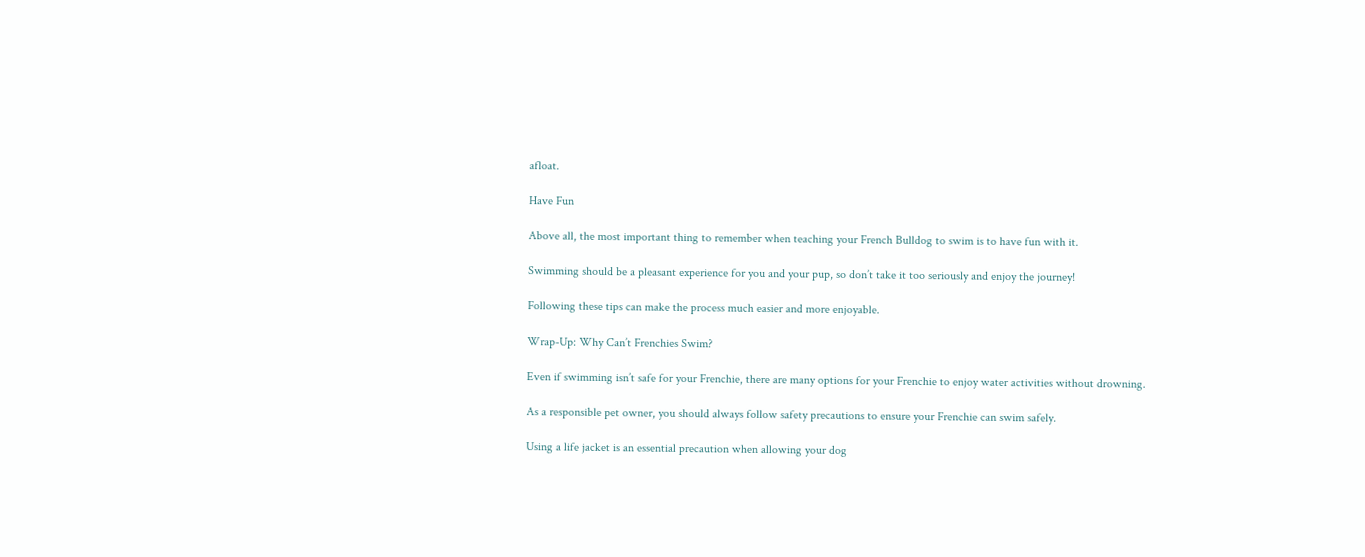afloat.

Have Fun

Above all, the most important thing to remember when teaching your French Bulldog to swim is to have fun with it.

Swimming should be a pleasant experience for you and your pup, so don’t take it too seriously and enjoy the journey!

Following these tips can make the process much easier and more enjoyable.

Wrap-Up: Why Can’t Frenchies Swim?

Even if swimming isn’t safe for your Frenchie, there are many options for your Frenchie to enjoy water activities without drowning.

As a responsible pet owner, you should always follow safety precautions to ensure your Frenchie can swim safely.

Using a life jacket is an essential precaution when allowing your dog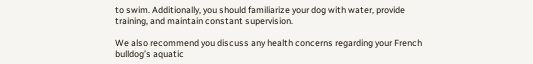to swim. Additionally, you should familiarize your dog with water, provide training, and maintain constant supervision.

We also recommend you discuss any health concerns regarding your French bulldog’s aquatic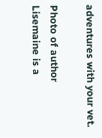adventures with your vet.

Photo of author
Lisemaine is a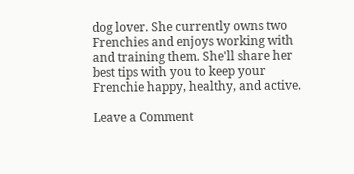dog lover. She currently owns two Frenchies and enjoys working with and training them. She'll share her best tips with you to keep your Frenchie happy, healthy, and active.

Leave a Comment